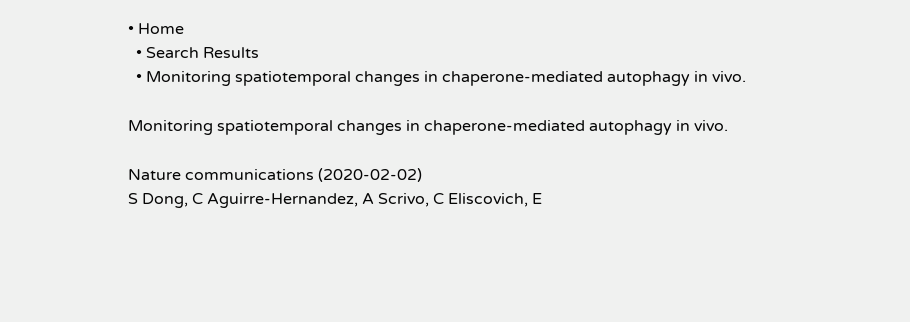• Home
  • Search Results
  • Monitoring spatiotemporal changes in chaperone-mediated autophagy in vivo.

Monitoring spatiotemporal changes in chaperone-mediated autophagy in vivo.

Nature communications (2020-02-02)
S Dong, C Aguirre-Hernandez, A Scrivo, C Eliscovich, E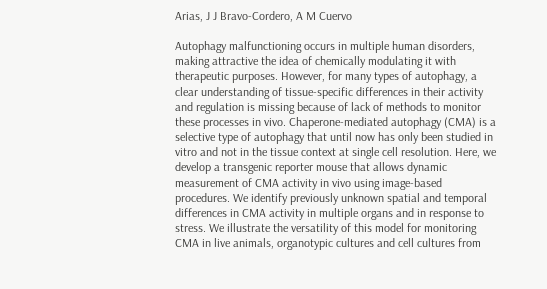Arias, J J Bravo-Cordero, A M Cuervo

Autophagy malfunctioning occurs in multiple human disorders, making attractive the idea of chemically modulating it with therapeutic purposes. However, for many types of autophagy, a clear understanding of tissue-specific differences in their activity and regulation is missing because of lack of methods to monitor these processes in vivo. Chaperone-mediated autophagy (CMA) is a selective type of autophagy that until now has only been studied in vitro and not in the tissue context at single cell resolution. Here, we develop a transgenic reporter mouse that allows dynamic measurement of CMA activity in vivo using image-based procedures. We identify previously unknown spatial and temporal differences in CMA activity in multiple organs and in response to stress. We illustrate the versatility of this model for monitoring CMA in live animals, organotypic cultures and cell cultures from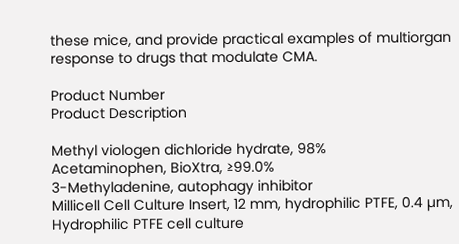these mice, and provide practical examples of multiorgan response to drugs that modulate CMA.

Product Number
Product Description

Methyl viologen dichloride hydrate, 98%
Acetaminophen, BioXtra, ≥99.0%
3-Methyladenine, autophagy inhibitor
Millicell Cell Culture Insert, 12 mm, hydrophilic PTFE, 0.4 µm, Hydrophilic PTFE cell culture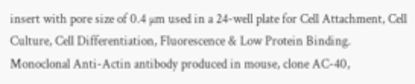insert with pore size of 0.4 µm used in a 24-well plate for Cell Attachment, Cell Culture, Cell Differentiation, Fluorescence & Low Protein Binding.
Monoclonal Anti-Actin antibody produced in mouse, clone AC-40,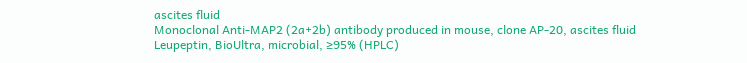ascites fluid
Monoclonal Anti-MAP2 (2a+2b) antibody produced in mouse, clone AP-20, ascites fluid
Leupeptin, BioUltra, microbial, ≥95% (HPLC)